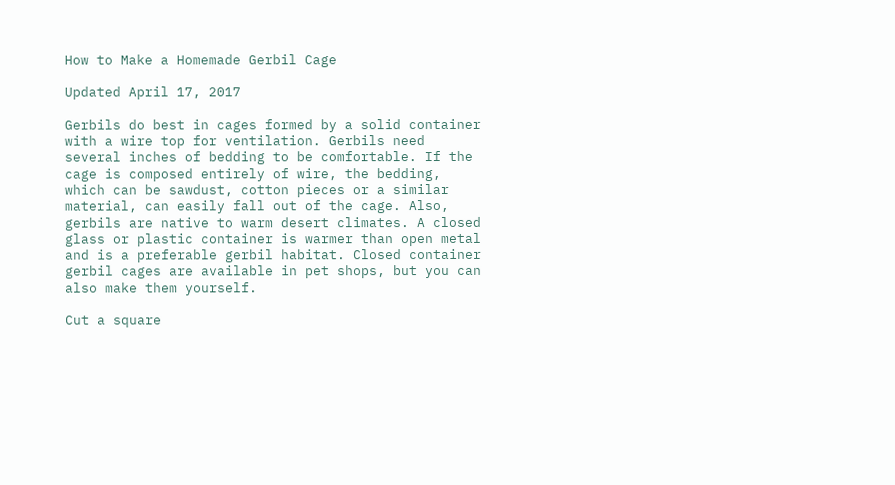How to Make a Homemade Gerbil Cage

Updated April 17, 2017

Gerbils do best in cages formed by a solid container with a wire top for ventilation. Gerbils need several inches of bedding to be comfortable. If the cage is composed entirely of wire, the bedding, which can be sawdust, cotton pieces or a similar material, can easily fall out of the cage. Also, gerbils are native to warm desert climates. A closed glass or plastic container is warmer than open metal and is a preferable gerbil habitat. Closed container gerbil cages are available in pet shops, but you can also make them yourself.

Cut a square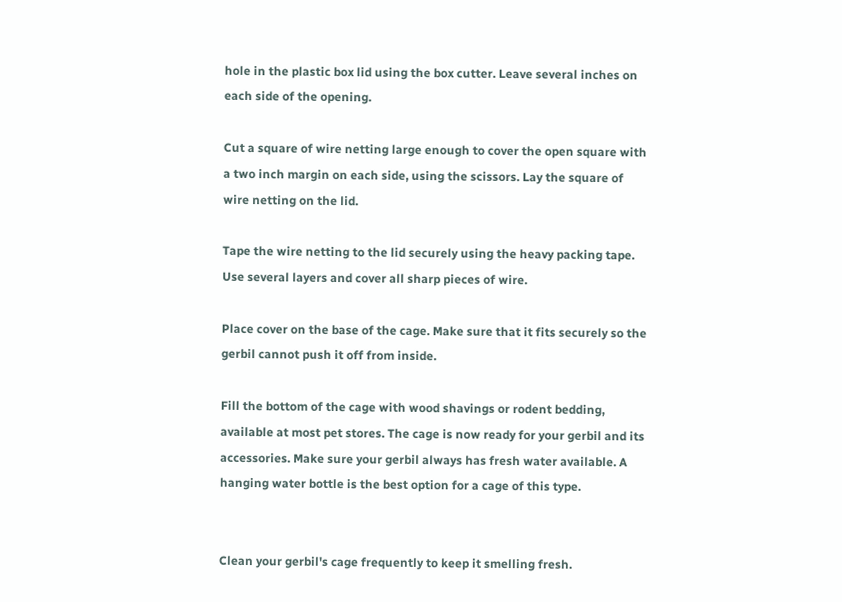hole in the plastic box lid using the box cutter. Leave several inches on each side of the opening.

Cut a square of wire netting large enough to cover the open square with a two inch margin on each side, using the scissors. Lay the square of wire netting on the lid.

Tape the wire netting to the lid securely using the heavy packing tape. Use several layers and cover all sharp pieces of wire.

Place cover on the base of the cage. Make sure that it fits securely so the gerbil cannot push it off from inside.

Fill the bottom of the cage with wood shavings or rodent bedding, available at most pet stores. The cage is now ready for your gerbil and its accessories. Make sure your gerbil always has fresh water available. A hanging water bottle is the best option for a cage of this type.


Clean your gerbil's cage frequently to keep it smelling fresh.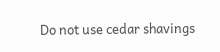Do not use cedar shavings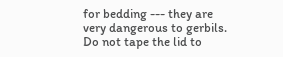for bedding --- they are very dangerous to gerbils. Do not tape the lid to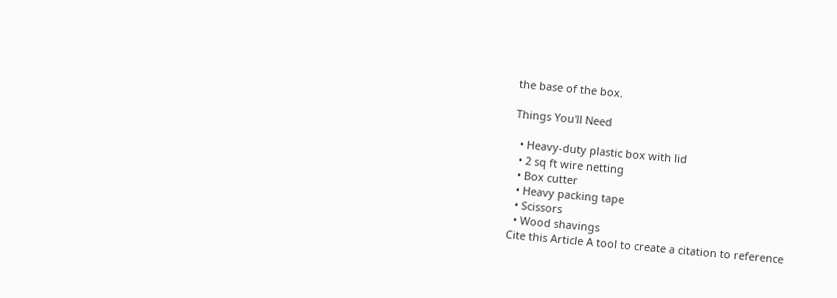the base of the box.

Things You'll Need

  • Heavy-duty plastic box with lid
  • 2 sq ft wire netting
  • Box cutter
  • Heavy packing tape
  • Scissors
  • Wood shavings
Cite this Article A tool to create a citation to reference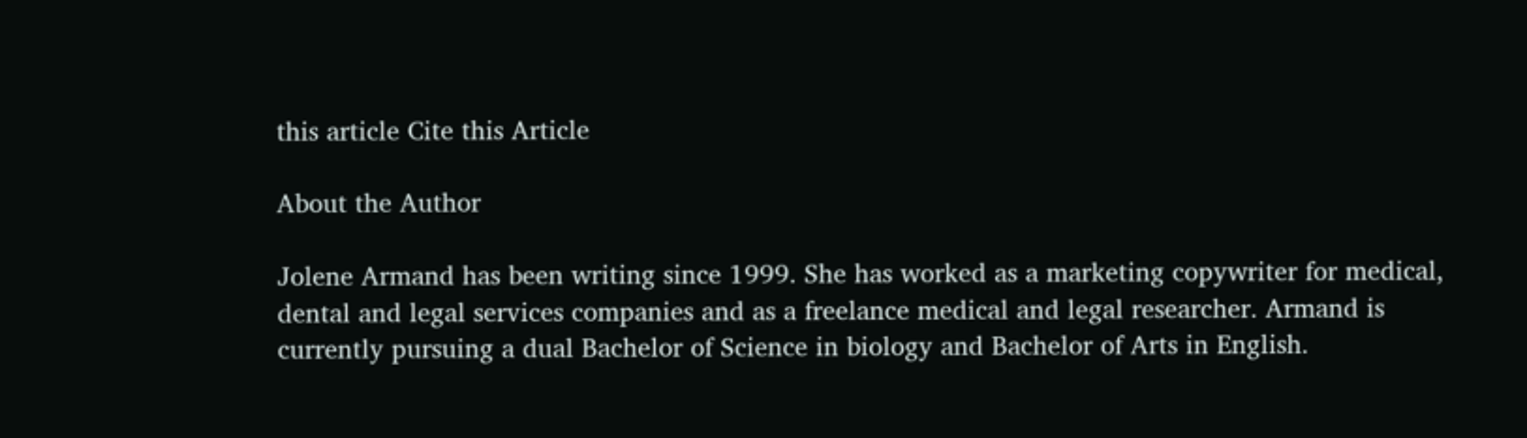this article Cite this Article

About the Author

Jolene Armand has been writing since 1999. She has worked as a marketing copywriter for medical, dental and legal services companies and as a freelance medical and legal researcher. Armand is currently pursuing a dual Bachelor of Science in biology and Bachelor of Arts in English.